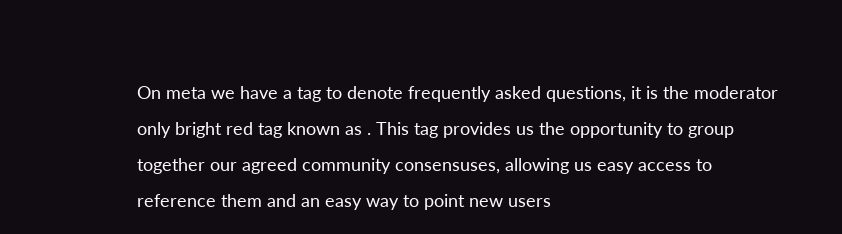On meta we have a tag to denote frequently asked questions, it is the moderator only bright red tag known as . This tag provides us the opportunity to group together our agreed community consensuses, allowing us easy access to reference them and an easy way to point new users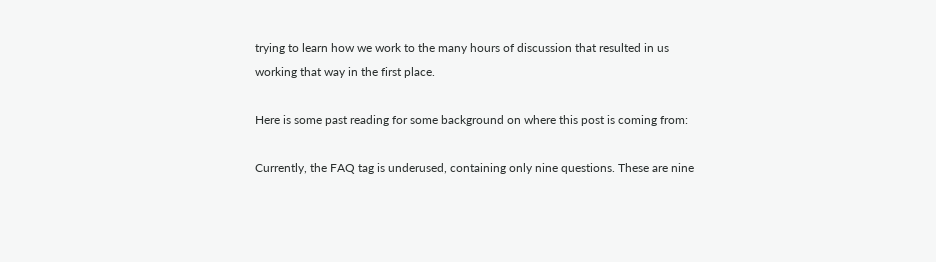trying to learn how we work to the many hours of discussion that resulted in us working that way in the first place.

Here is some past reading for some background on where this post is coming from:

Currently, the FAQ tag is underused, containing only nine questions. These are nine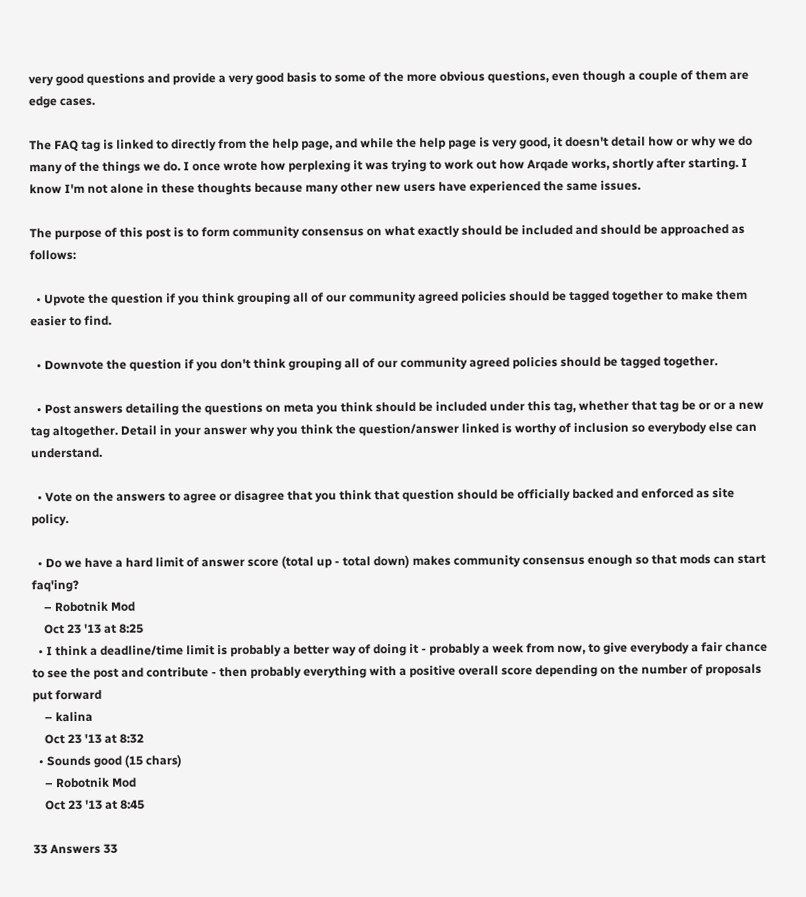very good questions and provide a very good basis to some of the more obvious questions, even though a couple of them are edge cases.

The FAQ tag is linked to directly from the help page, and while the help page is very good, it doesn't detail how or why we do many of the things we do. I once wrote how perplexing it was trying to work out how Arqade works, shortly after starting. I know I'm not alone in these thoughts because many other new users have experienced the same issues.

The purpose of this post is to form community consensus on what exactly should be included and should be approached as follows:

  • Upvote the question if you think grouping all of our community agreed policies should be tagged together to make them easier to find.

  • Downvote the question if you don't think grouping all of our community agreed policies should be tagged together.

  • Post answers detailing the questions on meta you think should be included under this tag, whether that tag be or or a new tag altogether. Detail in your answer why you think the question/answer linked is worthy of inclusion so everybody else can understand.

  • Vote on the answers to agree or disagree that you think that question should be officially backed and enforced as site policy.

  • Do we have a hard limit of answer score (total up - total down) makes community consensus enough so that mods can start faq'ing?
    – Robotnik Mod
    Oct 23 '13 at 8:25
  • I think a deadline/time limit is probably a better way of doing it - probably a week from now, to give everybody a fair chance to see the post and contribute - then probably everything with a positive overall score depending on the number of proposals put forward
    – kalina
    Oct 23 '13 at 8:32
  • Sounds good (15 chars)
    – Robotnik Mod
    Oct 23 '13 at 8:45

33 Answers 33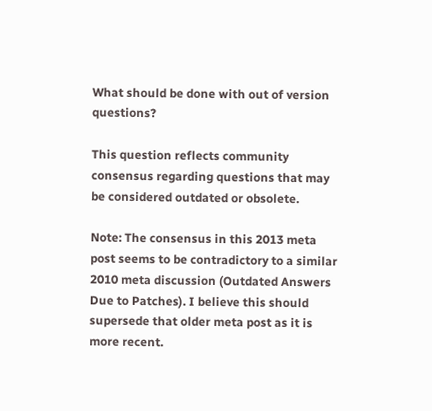What should be done with out of version questions?

This question reflects community consensus regarding questions that may be considered outdated or obsolete.

Note: The consensus in this 2013 meta post seems to be contradictory to a similar 2010 meta discussion (Outdated Answers Due to Patches). I believe this should supersede that older meta post as it is more recent.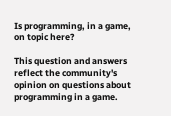Is programming, in a game, on topic here?

This question and answers reflect the community's opinion on questions about programming in a game.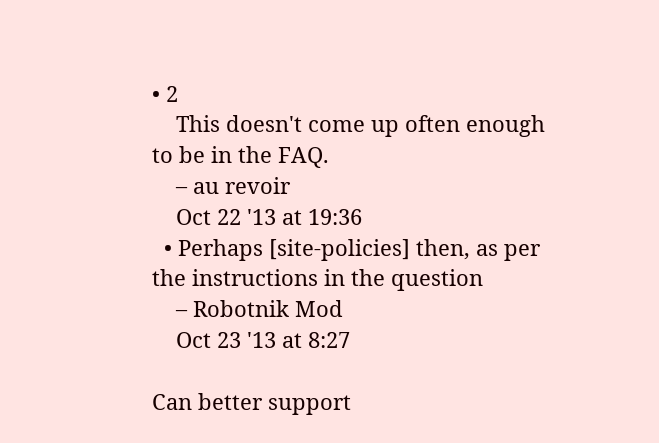• 2
    This doesn't come up often enough to be in the FAQ.
    – au revoir
    Oct 22 '13 at 19:36
  • Perhaps [site-policies] then, as per the instructions in the question
    – Robotnik Mod
    Oct 23 '13 at 8:27

Can better support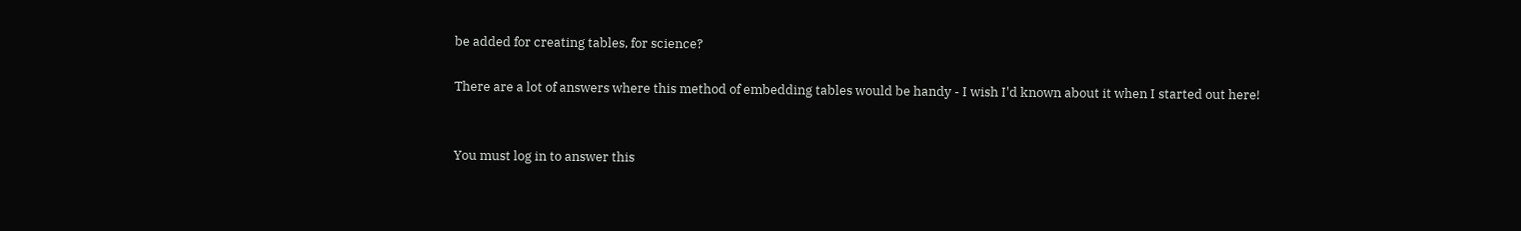be added for creating tables, for science?

There are a lot of answers where this method of embedding tables would be handy - I wish I'd known about it when I started out here!


You must log in to answer this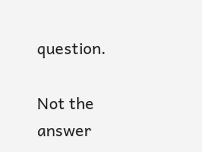question.

Not the answer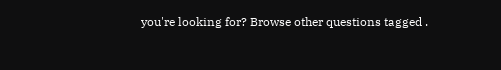you're looking for? Browse other questions tagged .